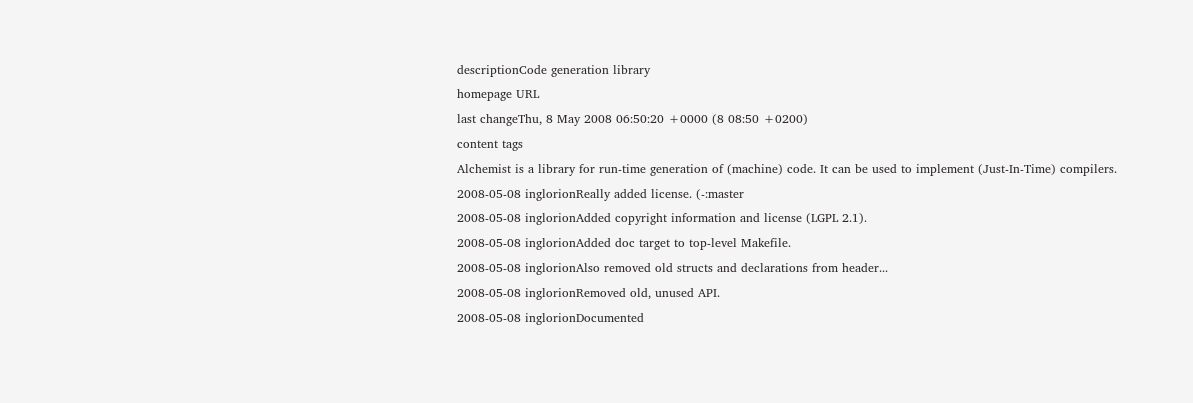descriptionCode generation library
homepage URL
last changeThu, 8 May 2008 06:50:20 +0000 (8 08:50 +0200)
content tags
Alchemist is a library for run-time generation of (machine) code. It can be used to implement (Just-In-Time) compilers.
2008-05-08 inglorionReally added license. (-:master
2008-05-08 inglorionAdded copyright information and license (LGPL 2.1).
2008-05-08 inglorionAdded doc target to top-level Makefile.
2008-05-08 inglorionAlso removed old structs and declarations from header...
2008-05-08 inglorionRemoved old, unused API.
2008-05-08 inglorionDocumented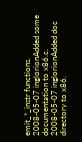emit_*_instr functions.
2008-05-07 inglorionAdded some documentation to x86.c.
2008-05-07 inglorionAdded doc directory to x86.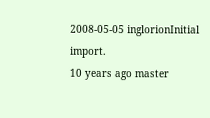2008-05-05 inglorionInitial import.
10 years ago master